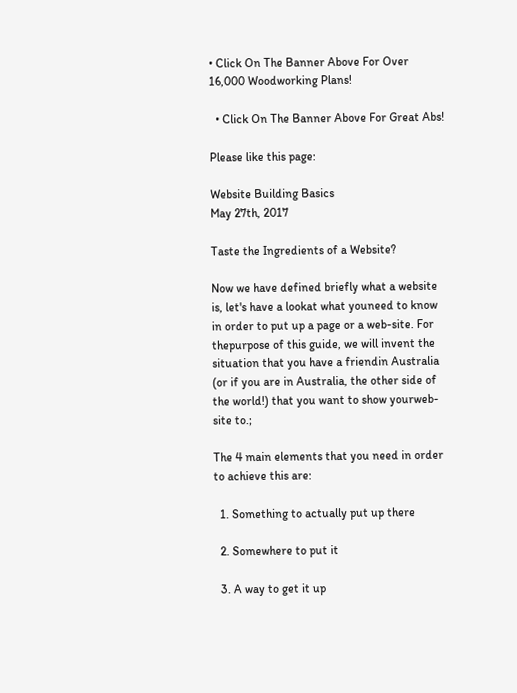• Click On The Banner Above For Over 16,000 Woodworking Plans!

  • Click On The Banner Above For Great Abs!

Please like this page:

Website Building Basics
May 27th, 2017

Taste the Ingredients of a Website?

Now we have defined briefly what a website is, let's have a lookat what youneed to know in order to put up a page or a web-site. For thepurpose of this guide, we will invent the situation that you have a friendin Australia (or if you are in Australia, the other side of the world!) that you want to show yourweb-site to.;

The 4 main elements that you need in order to achieve this are:

  1. Something to actually put up there

  2. Somewhere to put it

  3. A way to get it up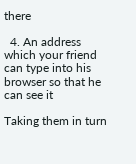there

  4. An address which your friend can type into his browser so that he can see it

Taking them in turn